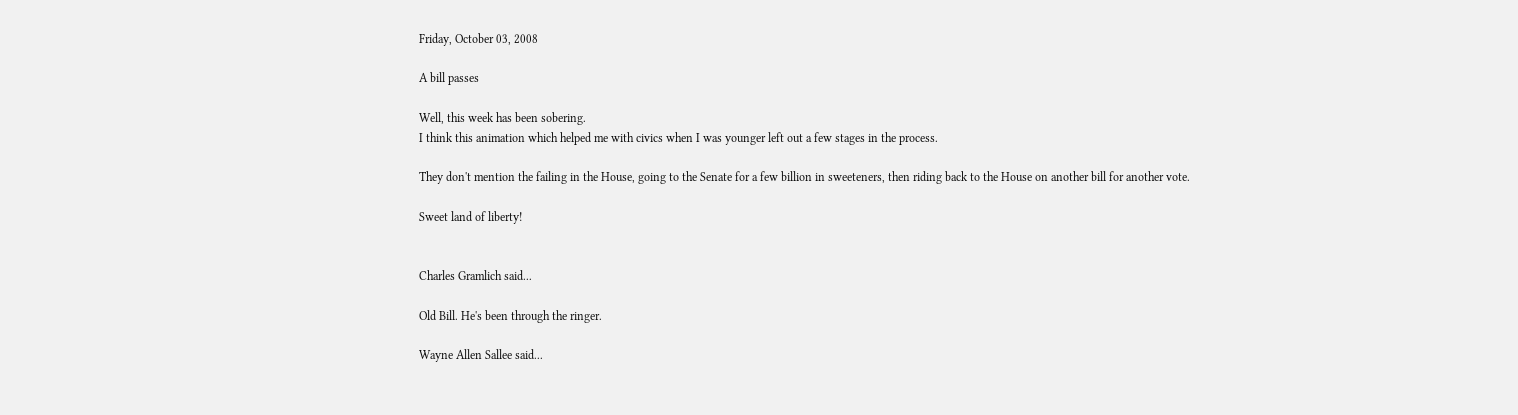Friday, October 03, 2008

A bill passes

Well, this week has been sobering.
I think this animation which helped me with civics when I was younger left out a few stages in the process.

They don't mention the failing in the House, going to the Senate for a few billion in sweeteners, then riding back to the House on another bill for another vote.

Sweet land of liberty!


Charles Gramlich said...

Old Bill. He's been through the ringer.

Wayne Allen Sallee said...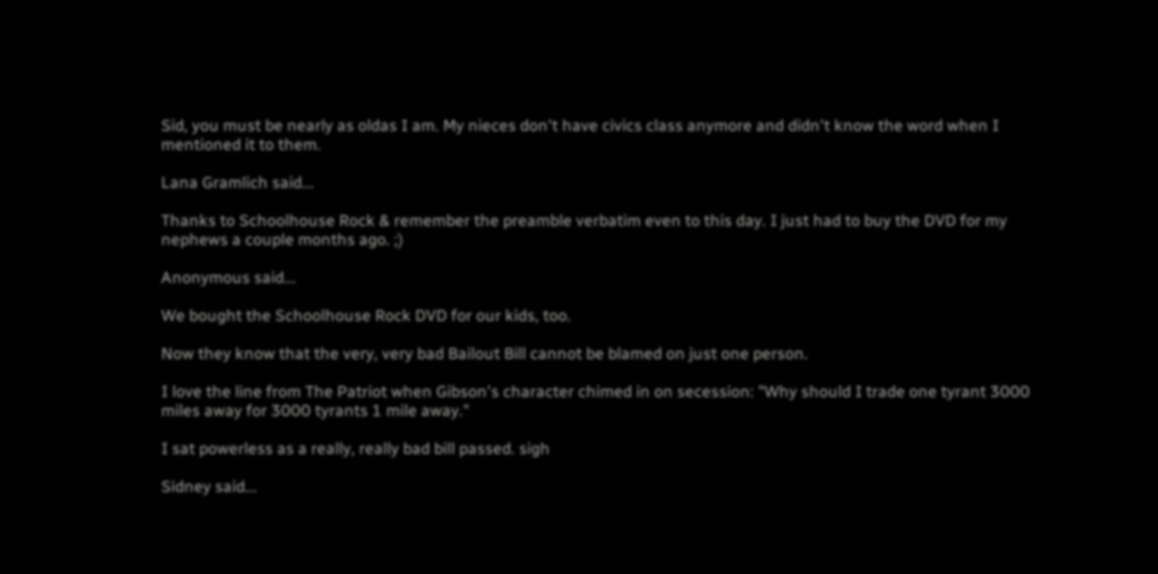Sid, you must be nearly as oldas I am. My nieces don't have civics class anymore and didn't know the word when I mentioned it to them.

Lana Gramlich said...

Thanks to Schoolhouse Rock & remember the preamble verbatim even to this day. I just had to buy the DVD for my nephews a couple months ago. ;)

Anonymous said...

We bought the Schoolhouse Rock DVD for our kids, too.

Now they know that the very, very bad Bailout Bill cannot be blamed on just one person.

I love the line from The Patriot when Gibson's character chimed in on secession: "Why should I trade one tyrant 3000 miles away for 3000 tyrants 1 mile away."

I sat powerless as a really, really bad bill passed. sigh

Sidney said...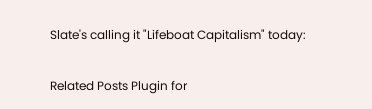Slate's calling it "Lifeboat Capitalism" today:

Related Posts Plugin for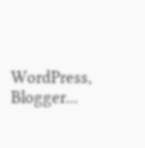WordPress, Blogger...